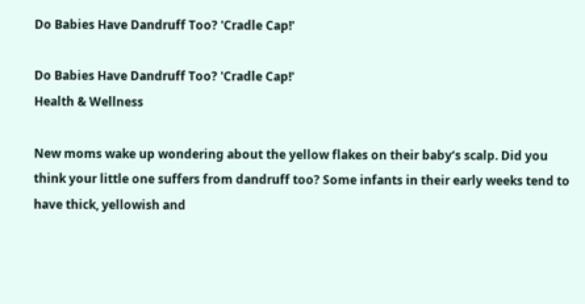Do Babies Have Dandruff Too? 'Cradle Cap!'

Do Babies Have Dandruff Too? 'Cradle Cap!'
Health & Wellness

New moms wake up wondering about the yellow flakes on their baby‘s scalp. Did you think your little one suffers from dandruff too? Some infants in their early weeks tend to have thick, yellowish and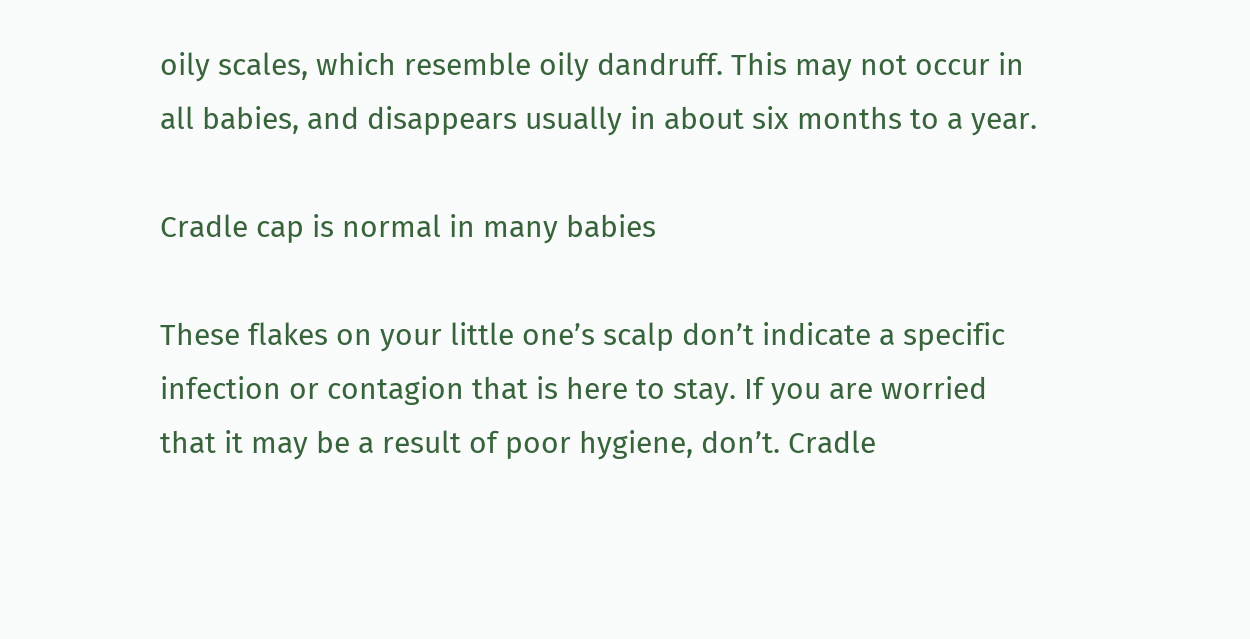oily scales, which resemble oily dandruff. This may not occur in all babies, and disappears usually in about six months to a year.

Cradle cap is normal in many babies

These flakes on your little one’s scalp don’t indicate a specific infection or contagion that is here to stay. If you are worried that it may be a result of poor hygiene, don’t. Cradle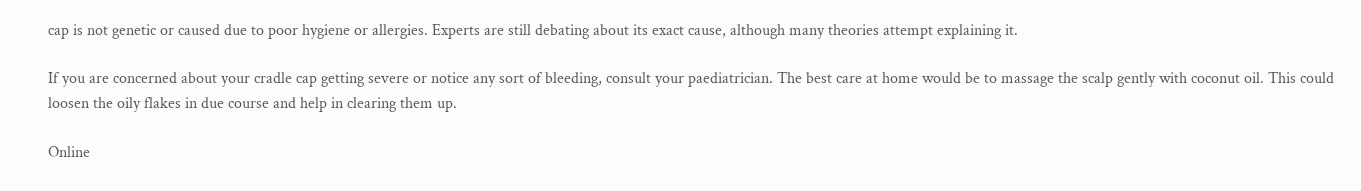cap is not genetic or caused due to poor hygiene or allergies. Experts are still debating about its exact cause, although many theories attempt explaining it.

If you are concerned about your cradle cap getting severe or notice any sort of bleeding, consult your paediatrician. The best care at home would be to massage the scalp gently with coconut oil. This could loosen the oily flakes in due course and help in clearing them up.

Online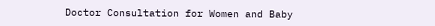Doctor Consultation for Women and Baby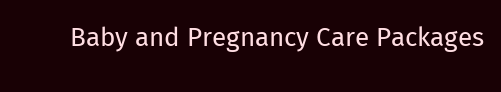Baby and Pregnancy Care Packages